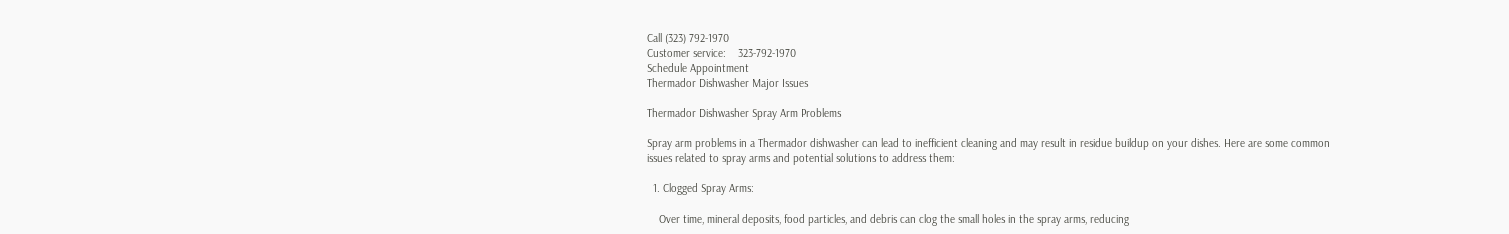Call (323) 792-1970
Customer service:    323-792-1970
Schedule Appointment
Thermador Dishwasher Major Issues

Thermador Dishwasher Spray Arm Problems

Spray arm problems in a Thermador dishwasher can lead to inefficient cleaning and may result in residue buildup on your dishes. Here are some common issues related to spray arms and potential solutions to address them:

  1. Clogged Spray Arms:

    Over time, mineral deposits, food particles, and debris can clog the small holes in the spray arms, reducing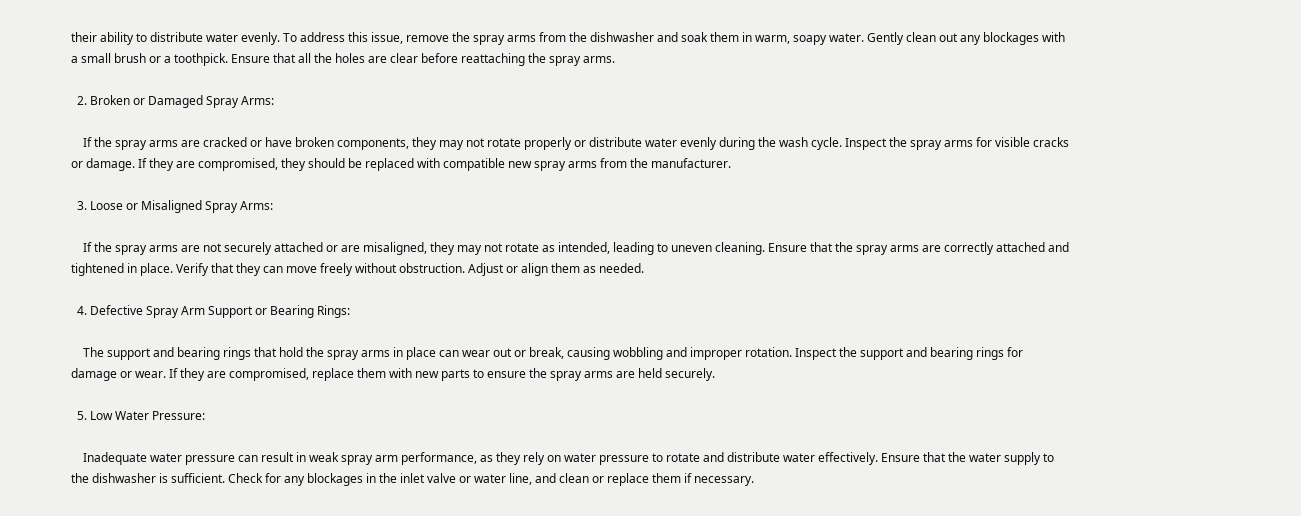their ability to distribute water evenly. To address this issue, remove the spray arms from the dishwasher and soak them in warm, soapy water. Gently clean out any blockages with a small brush or a toothpick. Ensure that all the holes are clear before reattaching the spray arms.

  2. Broken or Damaged Spray Arms:

    If the spray arms are cracked or have broken components, they may not rotate properly or distribute water evenly during the wash cycle. Inspect the spray arms for visible cracks or damage. If they are compromised, they should be replaced with compatible new spray arms from the manufacturer.

  3. Loose or Misaligned Spray Arms:

    If the spray arms are not securely attached or are misaligned, they may not rotate as intended, leading to uneven cleaning. Ensure that the spray arms are correctly attached and tightened in place. Verify that they can move freely without obstruction. Adjust or align them as needed.

  4. Defective Spray Arm Support or Bearing Rings:

    The support and bearing rings that hold the spray arms in place can wear out or break, causing wobbling and improper rotation. Inspect the support and bearing rings for damage or wear. If they are compromised, replace them with new parts to ensure the spray arms are held securely.

  5. Low Water Pressure:

    Inadequate water pressure can result in weak spray arm performance, as they rely on water pressure to rotate and distribute water effectively. Ensure that the water supply to the dishwasher is sufficient. Check for any blockages in the inlet valve or water line, and clean or replace them if necessary.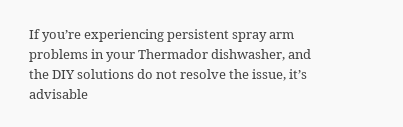If you’re experiencing persistent spray arm problems in your Thermador dishwasher, and the DIY solutions do not resolve the issue, it’s advisable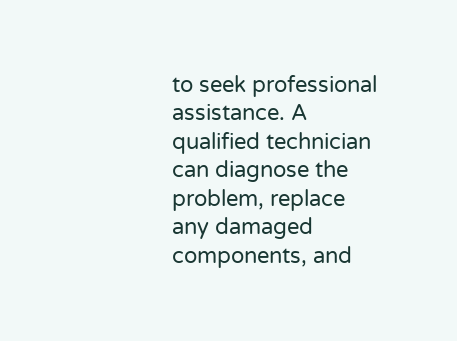to seek professional assistance. A qualified technician can diagnose the problem, replace any damaged components, and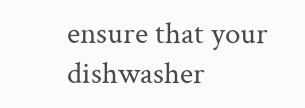ensure that your dishwasher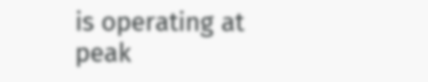is operating at peak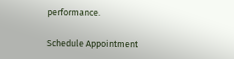performance.

Schedule Appointment